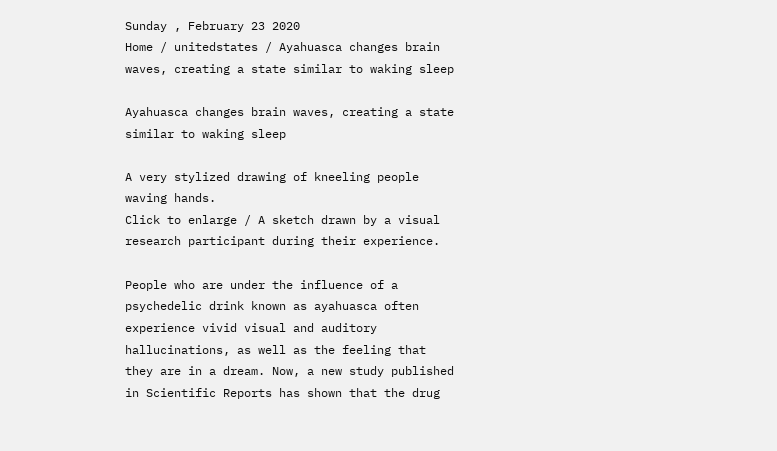Sunday , February 23 2020
Home / unitedstates / Ayahuasca changes brain waves, creating a state similar to waking sleep

Ayahuasca changes brain waves, creating a state similar to waking sleep

A very stylized drawing of kneeling people waving hands.
Click to enlarge / A sketch drawn by a visual research participant during their experience.

People who are under the influence of a psychedelic drink known as ayahuasca often experience vivid visual and auditory hallucinations, as well as the feeling that they are in a dream. Now, a new study published in Scientific Reports has shown that the drug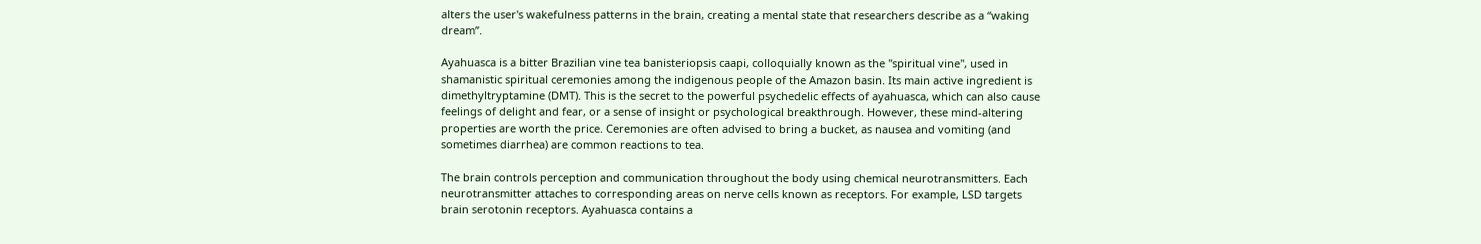alters the user's wakefulness patterns in the brain, creating a mental state that researchers describe as a “waking dream”.

Ayahuasca is a bitter Brazilian vine tea banisteriopsis caapi, colloquially known as the "spiritual vine", used in shamanistic spiritual ceremonies among the indigenous people of the Amazon basin. Its main active ingredient is dimethyltryptamine (DMT). This is the secret to the powerful psychedelic effects of ayahuasca, which can also cause feelings of delight and fear, or a sense of insight or psychological breakthrough. However, these mind-altering properties are worth the price. Ceremonies are often advised to bring a bucket, as nausea and vomiting (and sometimes diarrhea) are common reactions to tea.

The brain controls perception and communication throughout the body using chemical neurotransmitters. Each neurotransmitter attaches to corresponding areas on nerve cells known as receptors. For example, LSD targets brain serotonin receptors. Ayahuasca contains a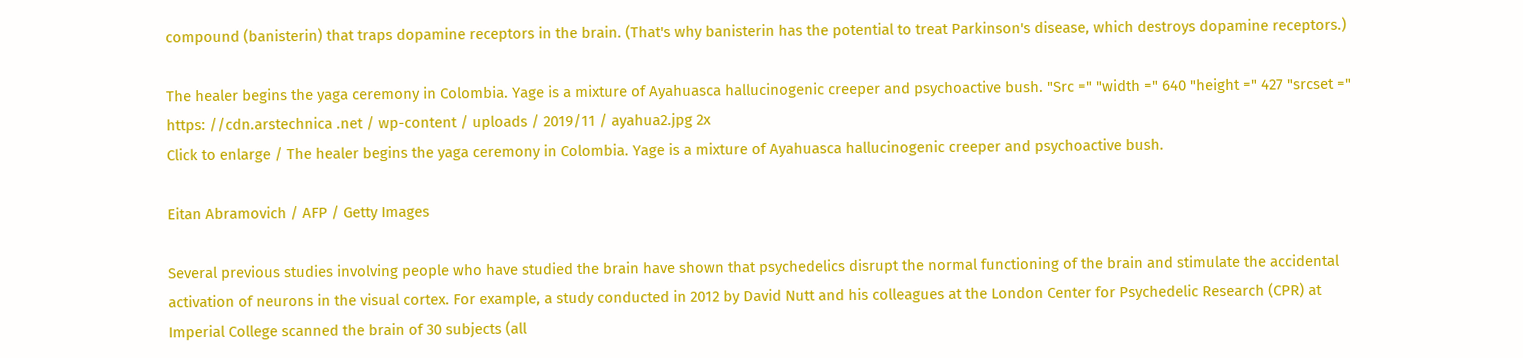compound (banisterin) that traps dopamine receptors in the brain. (That's why banisterin has the potential to treat Parkinson's disease, which destroys dopamine receptors.)

The healer begins the yaga ceremony in Colombia. Yage is a mixture of Ayahuasca hallucinogenic creeper and psychoactive bush. "Src =" "width =" 640 "height =" 427 "srcset =" https: //cdn.arstechnica .net / wp-content / uploads / 2019/11 / ayahua2.jpg 2x
Click to enlarge / The healer begins the yaga ceremony in Colombia. Yage is a mixture of Ayahuasca hallucinogenic creeper and psychoactive bush.

Eitan Abramovich / AFP / Getty Images

Several previous studies involving people who have studied the brain have shown that psychedelics disrupt the normal functioning of the brain and stimulate the accidental activation of neurons in the visual cortex. For example, a study conducted in 2012 by David Nutt and his colleagues at the London Center for Psychedelic Research (CPR) at Imperial College scanned the brain of 30 subjects (all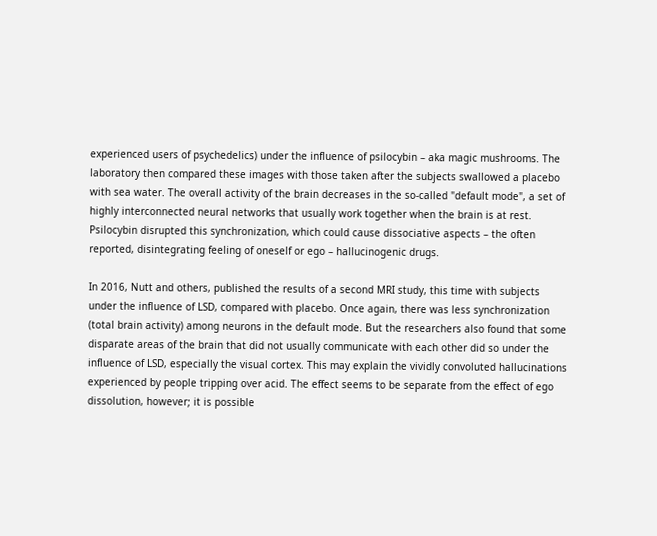experienced users of psychedelics) under the influence of psilocybin – aka magic mushrooms. The laboratory then compared these images with those taken after the subjects swallowed a placebo with sea water. The overall activity of the brain decreases in the so-called "default mode", a set of highly interconnected neural networks that usually work together when the brain is at rest. Psilocybin disrupted this synchronization, which could cause dissociative aspects – the often reported, disintegrating feeling of oneself or ego – hallucinogenic drugs.

In 2016, Nutt and others, published the results of a second MRI study, this time with subjects under the influence of LSD, compared with placebo. Once again, there was less synchronization (total brain activity) among neurons in the default mode. But the researchers also found that some disparate areas of the brain that did not usually communicate with each other did so under the influence of LSD, especially the visual cortex. This may explain the vividly convoluted hallucinations experienced by people tripping over acid. The effect seems to be separate from the effect of ego dissolution, however; it is possible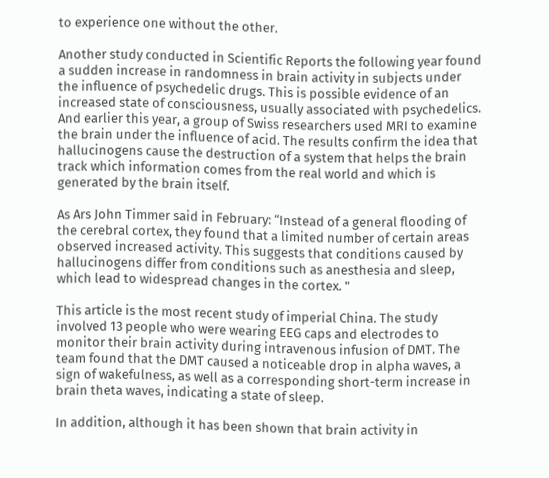to experience one without the other.

Another study conducted in Scientific Reports the following year found a sudden increase in randomness in brain activity in subjects under the influence of psychedelic drugs. This is possible evidence of an increased state of consciousness, usually associated with psychedelics. And earlier this year, a group of Swiss researchers used MRI to examine the brain under the influence of acid. The results confirm the idea that hallucinogens cause the destruction of a system that helps the brain track which information comes from the real world and which is generated by the brain itself.

As Ars John Timmer said in February: “Instead of a general flooding of the cerebral cortex, they found that a limited number of certain areas observed increased activity. This suggests that conditions caused by hallucinogens differ from conditions such as anesthesia and sleep, which lead to widespread changes in the cortex. "

This article is the most recent study of imperial China. The study involved 13 people who were wearing EEG caps and electrodes to monitor their brain activity during intravenous infusion of DMT. The team found that the DMT caused a noticeable drop in alpha waves, a sign of wakefulness, as well as a corresponding short-term increase in brain theta waves, indicating a state of sleep.

In addition, although it has been shown that brain activity in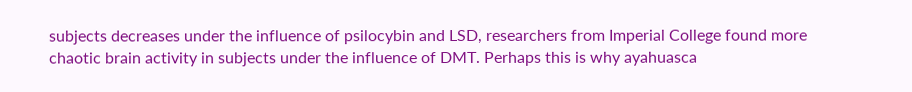subjects decreases under the influence of psilocybin and LSD, researchers from Imperial College found more chaotic brain activity in subjects under the influence of DMT. Perhaps this is why ayahuasca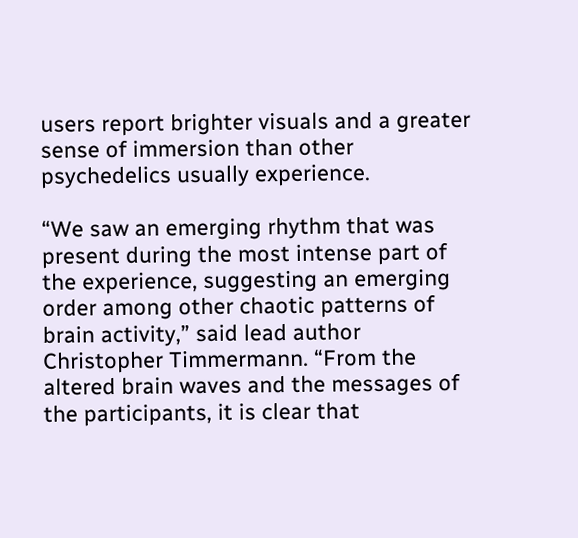users report brighter visuals and a greater sense of immersion than other psychedelics usually experience.

“We saw an emerging rhythm that was present during the most intense part of the experience, suggesting an emerging order among other chaotic patterns of brain activity,” said lead author Christopher Timmermann. “From the altered brain waves and the messages of the participants, it is clear that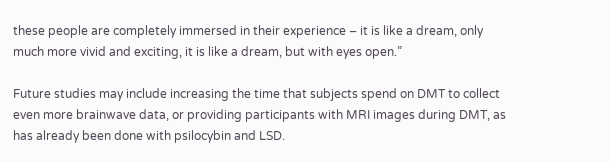these people are completely immersed in their experience – it is like a dream, only much more vivid and exciting, it is like a dream, but with eyes open.”

Future studies may include increasing the time that subjects spend on DMT to collect even more brainwave data, or providing participants with MRI images during DMT, as has already been done with psilocybin and LSD.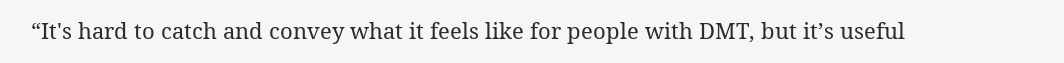“It's hard to catch and convey what it feels like for people with DMT, but it’s useful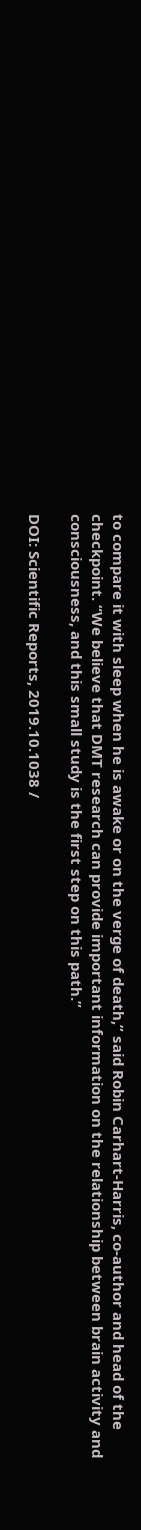to compare it with sleep when he is awake or on the verge of death,” said Robin Carhart-Harris, co-author and head of the checkpoint. “We believe that DMT research can provide important information on the relationship between brain activity and consciousness, and this small study is the first step on this path.”

DOI: Scientific Reports, 2019.10.1038 /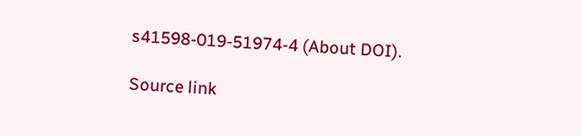s41598-019-51974-4 (About DOI).

Source link